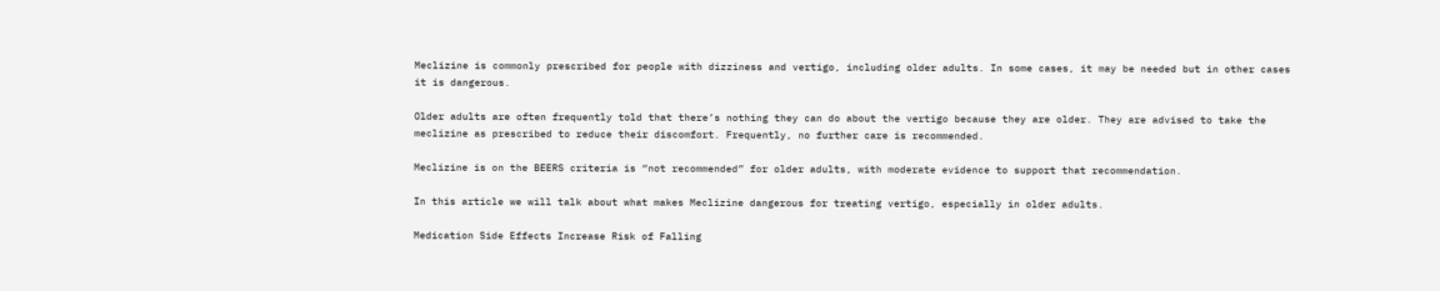Meclizine is commonly prescribed for people with dizziness and vertigo, including older adults. In some cases, it may be needed but in other cases it is dangerous.

Older adults are often frequently told that there’s nothing they can do about the vertigo because they are older. They are advised to take the meclizine as prescribed to reduce their discomfort. Frequently, no further care is recommended.

Meclizine is on the BEERS criteria is “not recommended” for older adults, with moderate evidence to support that recommendation.

In this article we will talk about what makes Meclizine dangerous for treating vertigo, especially in older adults.

Medication Side Effects Increase Risk of Falling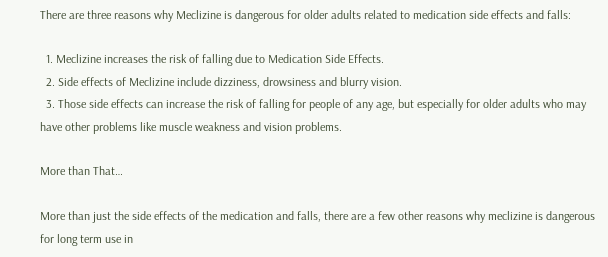There are three reasons why Meclizine is dangerous for older adults related to medication side effects and falls:

  1. Meclizine increases the risk of falling due to Medication Side Effects.
  2. Side effects of Meclizine include dizziness, drowsiness and blurry vision.
  3. Those side effects can increase the risk of falling for people of any age, but especially for older adults who may have other problems like muscle weakness and vision problems.

More than That…

More than just the side effects of the medication and falls, there are a few other reasons why meclizine is dangerous for long term use in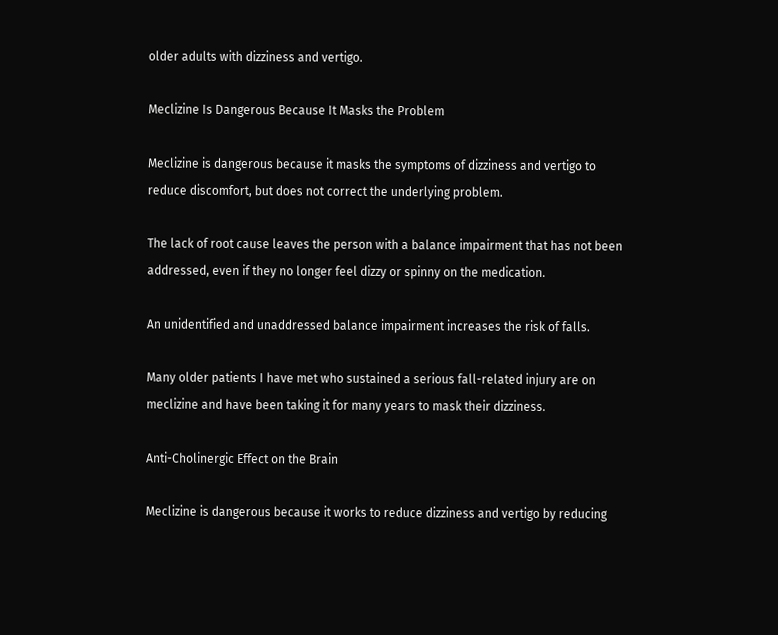older adults with dizziness and vertigo.

Meclizine Is Dangerous Because It Masks the Problem

Meclizine is dangerous because it masks the symptoms of dizziness and vertigo to reduce discomfort, but does not correct the underlying problem.

The lack of root cause leaves the person with a balance impairment that has not been addressed, even if they no longer feel dizzy or spinny on the medication.

An unidentified and unaddressed balance impairment increases the risk of falls.

Many older patients I have met who sustained a serious fall-related injury are on meclizine and have been taking it for many years to mask their dizziness.

Anti-Cholinergic Effect on the Brain

Meclizine is dangerous because it works to reduce dizziness and vertigo by reducing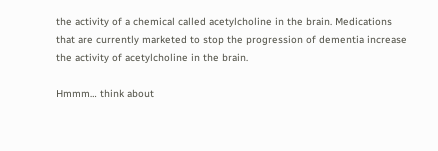the activity of a chemical called acetylcholine in the brain. Medications that are currently marketed to stop the progression of dementia increase the activity of acetylcholine in the brain.

Hmmm… think about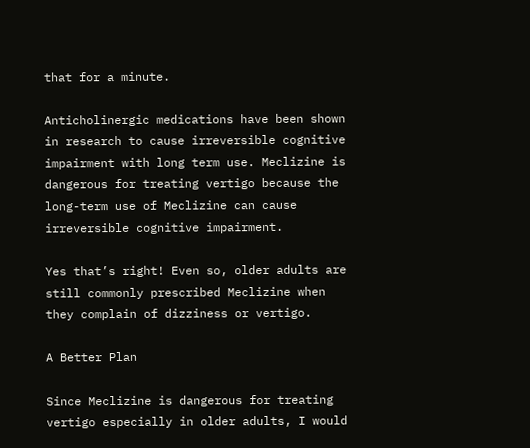that for a minute.

Anticholinergic medications have been shown in research to cause irreversible cognitive impairment with long term use. Meclizine is dangerous for treating vertigo because the long-term use of Meclizine can cause irreversible cognitive impairment.

Yes that’s right! Even so, older adults are still commonly prescribed Meclizine when they complain of dizziness or vertigo.

A Better Plan

Since Meclizine is dangerous for treating vertigo especially in older adults, I would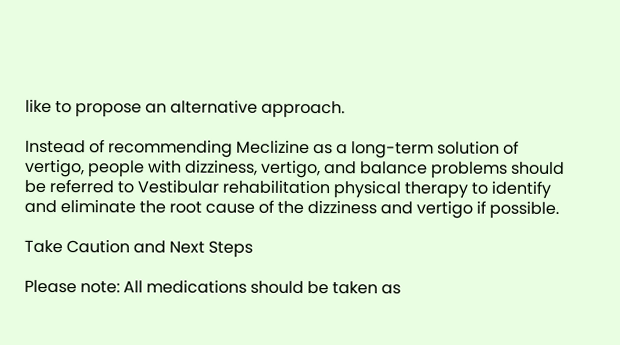like to propose an alternative approach.

Instead of recommending Meclizine as a long-term solution of vertigo, people with dizziness, vertigo, and balance problems should be referred to Vestibular rehabilitation physical therapy to identify and eliminate the root cause of the dizziness and vertigo if possible.

Take Caution and Next Steps

Please note: All medications should be taken as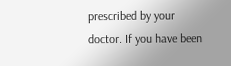prescribed by your doctor. If you have been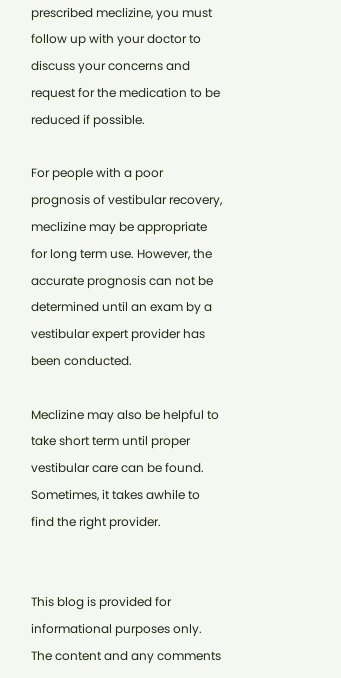prescribed meclizine, you must follow up with your doctor to discuss your concerns and request for the medication to be reduced if possible.

For people with a poor prognosis of vestibular recovery, meclizine may be appropriate for long term use. However, the accurate prognosis can not be determined until an exam by a vestibular expert provider has been conducted.

Meclizine may also be helpful to take short term until proper vestibular care can be found. Sometimes, it takes awhile to find the right provider.


This blog is provided for informational purposes only. The content and any comments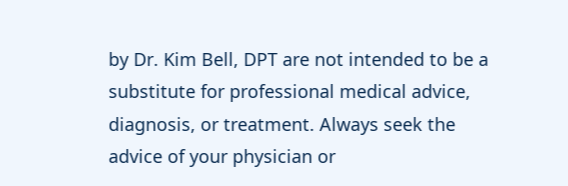by Dr. Kim Bell, DPT are not intended to be a substitute for professional medical advice, diagnosis, or treatment. Always seek the advice of your physician or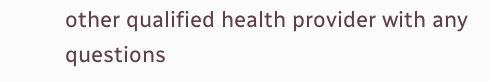other qualified health provider with any questions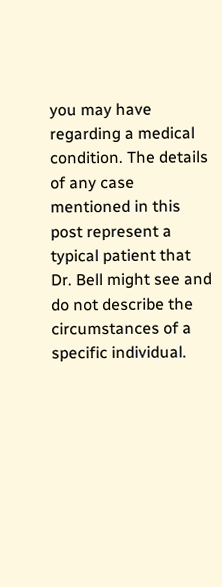you may have regarding a medical condition. The details of any case mentioned in this post represent a typical patient that Dr. Bell might see and do not describe the circumstances of a specific individual.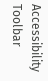Accessibility Toolbar